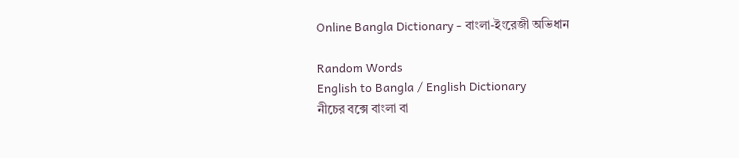Online Bangla Dictionary - বাংলা-ইংরেজী অভিধান

Random Words
English to Bangla / English Dictionary
নীচের বক্সে বাংলা বা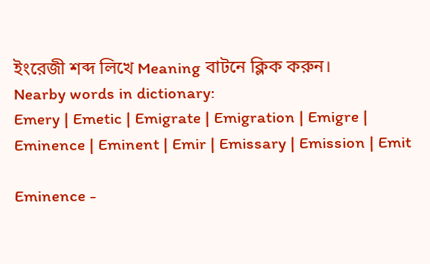ইংরেজী শব্দ লিখে Meaning বাটনে ক্লিক করুন।
Nearby words in dictionary:
Emery | Emetic | Emigrate | Emigration | Emigre | Eminence | Eminent | Emir | Emissary | Emission | Emit

Eminence -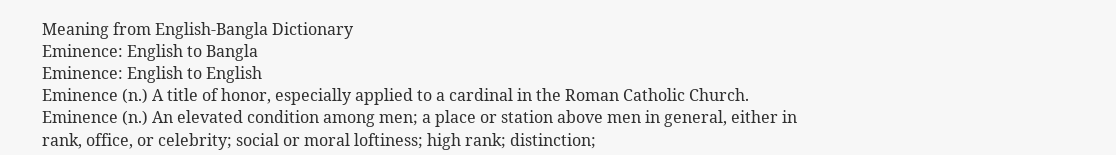Meaning from English-Bangla Dictionary
Eminence: English to Bangla
Eminence: English to English
Eminence (n.) A title of honor, especially applied to a cardinal in the Roman Catholic Church.
Eminence (n.) An elevated condition among men; a place or station above men in general, either in rank, office, or celebrity; social or moral loftiness; high rank; distinction;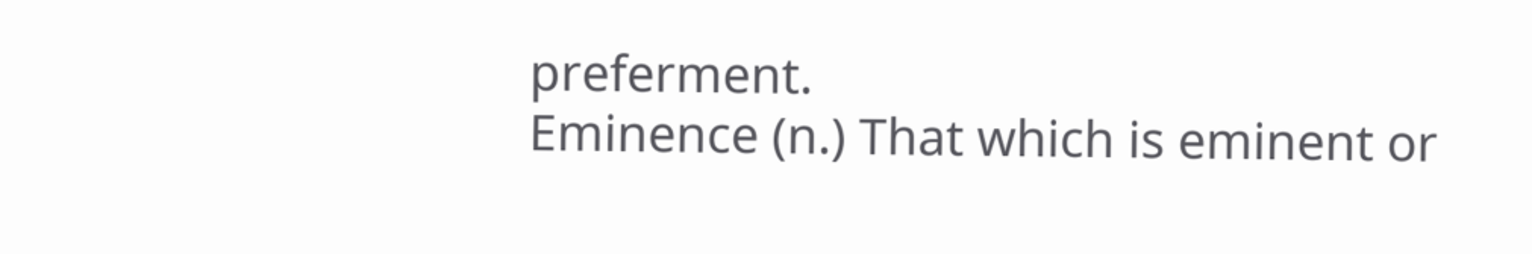preferment.
Eminence (n.) That which is eminent or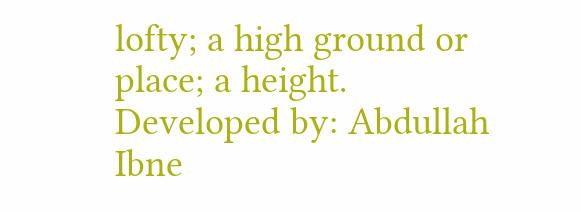lofty; a high ground or place; a height.
Developed by: Abdullah Ibne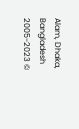Alam, Dhaka, Bangladesh
2005-2023 ©